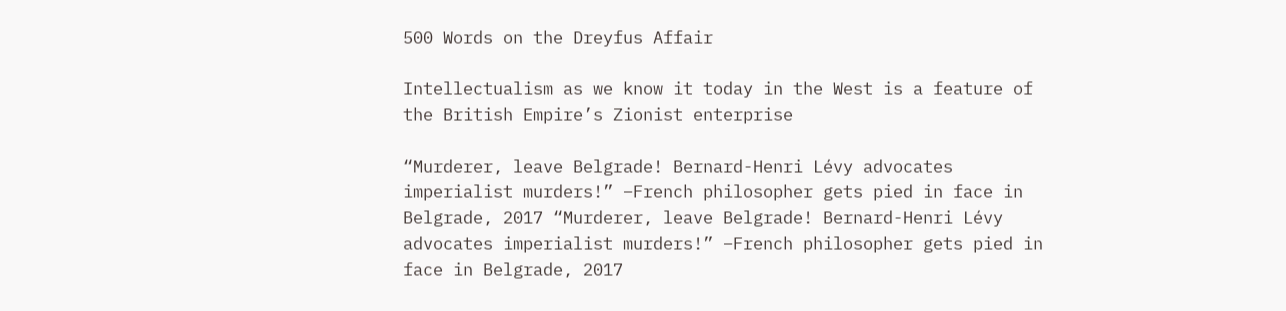500 Words on the Dreyfus Affair

Intellectualism as we know it today in the West is a feature of the British Empire’s Zionist enterprise

“Murderer, leave Belgrade! Bernard-Henri Lévy advocates imperialist murders!” –French philosopher gets pied in face in Belgrade, 2017 “Murderer, leave Belgrade! Bernard-Henri Lévy advocates imperialist murders!” –French philosopher gets pied in face in Belgrade, 2017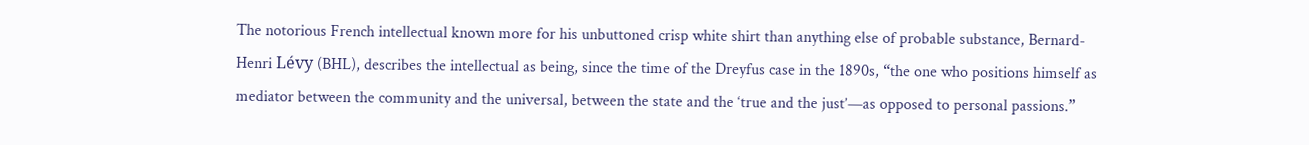The notorious French intellectual known more for his unbuttoned crisp white shirt than anything else of probable substance, Bernard-Henri Lévy (BHL), describes the intellectual as being, since the time of the Dreyfus case in the 1890s, “the one who positions himself as mediator between the community and the universal, between the state and the ‘true and the just’—as opposed to personal passions.”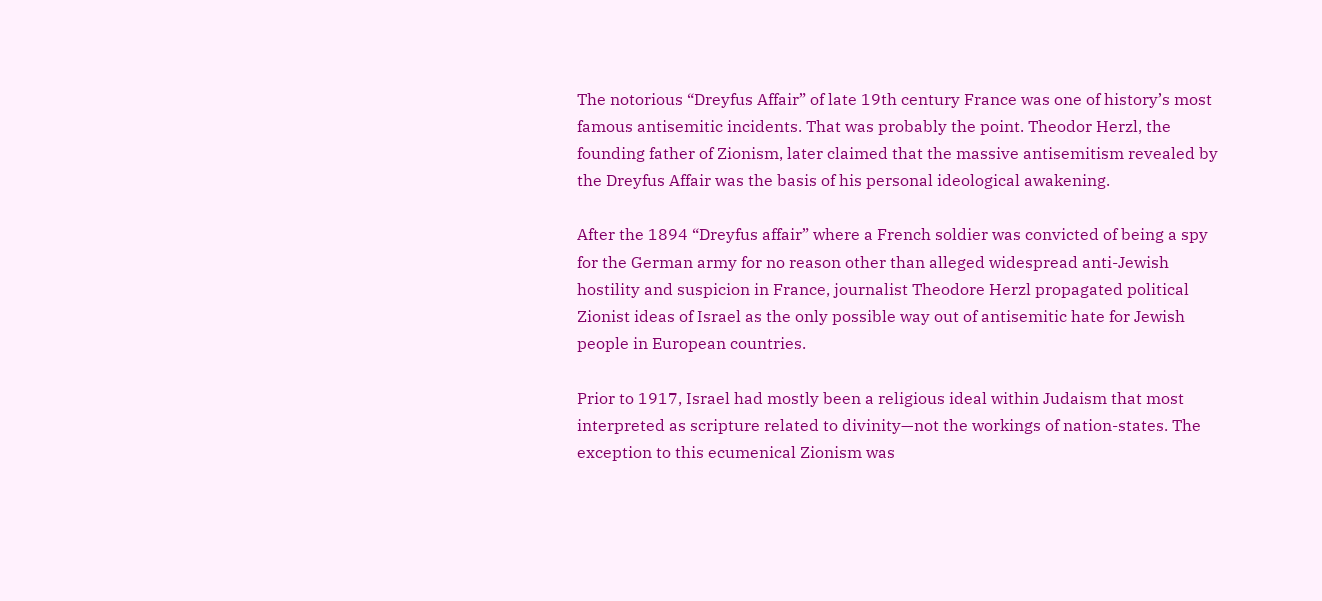The notorious “Dreyfus Affair” of late 19th century France was one of history’s most famous antisemitic incidents. That was probably the point. Theodor Herzl, the founding father of Zionism, later claimed that the massive antisemitism revealed by the Dreyfus Affair was the basis of his personal ideological awakening.

After the 1894 “Dreyfus affair” where a French soldier was convicted of being a spy for the German army for no reason other than alleged widespread anti-Jewish hostility and suspicion in France, journalist Theodore Herzl propagated political Zionist ideas of Israel as the only possible way out of antisemitic hate for Jewish people in European countries.

Prior to 1917, Israel had mostly been a religious ideal within Judaism that most interpreted as scripture related to divinity—not the workings of nation-states. The exception to this ecumenical Zionism was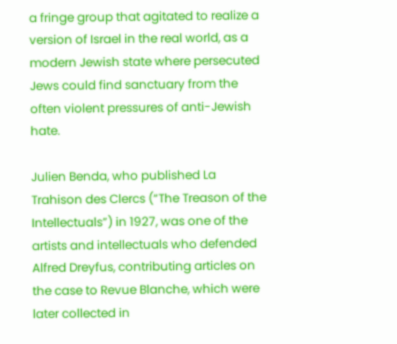a fringe group that agitated to realize a version of Israel in the real world, as a modern Jewish state where persecuted Jews could find sanctuary from the often violent pressures of anti-Jewish hate.

Julien Benda, who published La Trahison des Clercs (“The Treason of the Intellectuals”) in 1927, was one of the artists and intellectuals who defended Alfred Dreyfus, contributing articles on the case to Revue Blanche, which were later collected in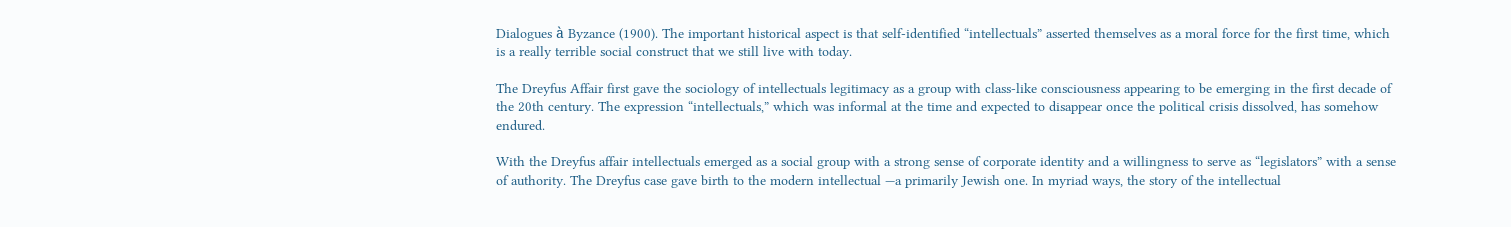Dialogues à Byzance (1900). The important historical aspect is that self-identified “intellectuals” asserted themselves as a moral force for the first time, which is a really terrible social construct that we still live with today.

The Dreyfus Affair first gave the sociology of intellectuals legitimacy as a group with class-like consciousness appearing to be emerging in the first decade of the 20th century. The expression “intellectuals,” which was informal at the time and expected to disappear once the political crisis dissolved, has somehow endured.

With the Dreyfus affair intellectuals emerged as a social group with a strong sense of corporate identity and a willingness to serve as “legislators” with a sense of authority. The Dreyfus case gave birth to the modern intellectual —a primarily Jewish one. In myriad ways, the story of the intellectual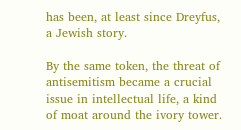has been, at least since Dreyfus, a Jewish story.

By the same token, the threat of antisemitism became a crucial issue in intellectual life, a kind of moat around the ivory tower.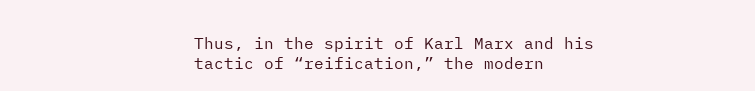Thus, in the spirit of Karl Marx and his tactic of “reification,” the modern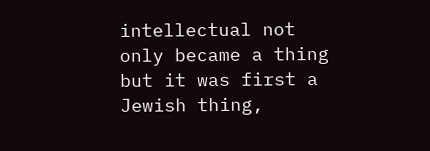intellectual not only became a thing but it was first a Jewish thing,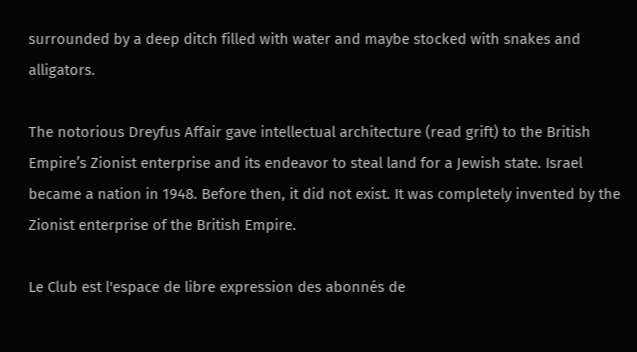surrounded by a deep ditch filled with water and maybe stocked with snakes and alligators.

The notorious Dreyfus Affair gave intellectual architecture (read grift) to the British Empire’s Zionist enterprise and its endeavor to steal land for a Jewish state. Israel became a nation in 1948. Before then, it did not exist. It was completely invented by the Zionist enterprise of the British Empire.

Le Club est l'espace de libre expression des abonnés de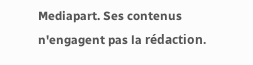Mediapart. Ses contenus n'engagent pas la rédaction.